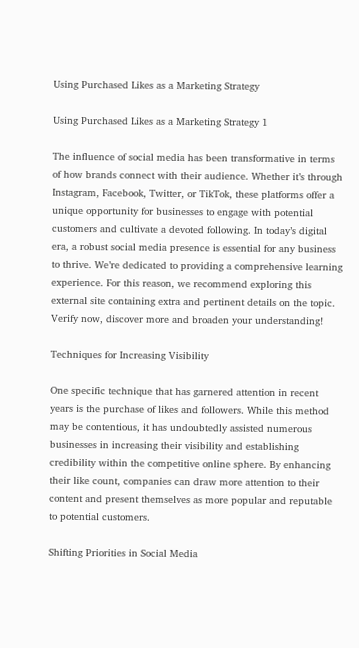Using Purchased Likes as a Marketing Strategy

Using Purchased Likes as a Marketing Strategy 1

The influence of social media has been transformative in terms of how brands connect with their audience. Whether it’s through Instagram, Facebook, Twitter, or TikTok, these platforms offer a unique opportunity for businesses to engage with potential customers and cultivate a devoted following. In today’s digital era, a robust social media presence is essential for any business to thrive. We’re dedicated to providing a comprehensive learning experience. For this reason, we recommend exploring this external site containing extra and pertinent details on the topic. Verify now, discover more and broaden your understanding!

Techniques for Increasing Visibility

One specific technique that has garnered attention in recent years is the purchase of likes and followers. While this method may be contentious, it has undoubtedly assisted numerous businesses in increasing their visibility and establishing credibility within the competitive online sphere. By enhancing their like count, companies can draw more attention to their content and present themselves as more popular and reputable to potential customers.

Shifting Priorities in Social Media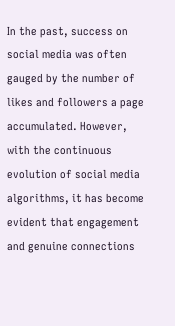In the past, success on social media was often gauged by the number of likes and followers a page accumulated. However, with the continuous evolution of social media algorithms, it has become evident that engagement and genuine connections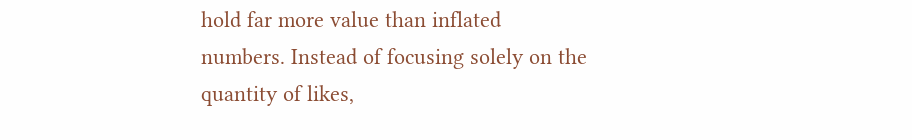hold far more value than inflated numbers. Instead of focusing solely on the quantity of likes,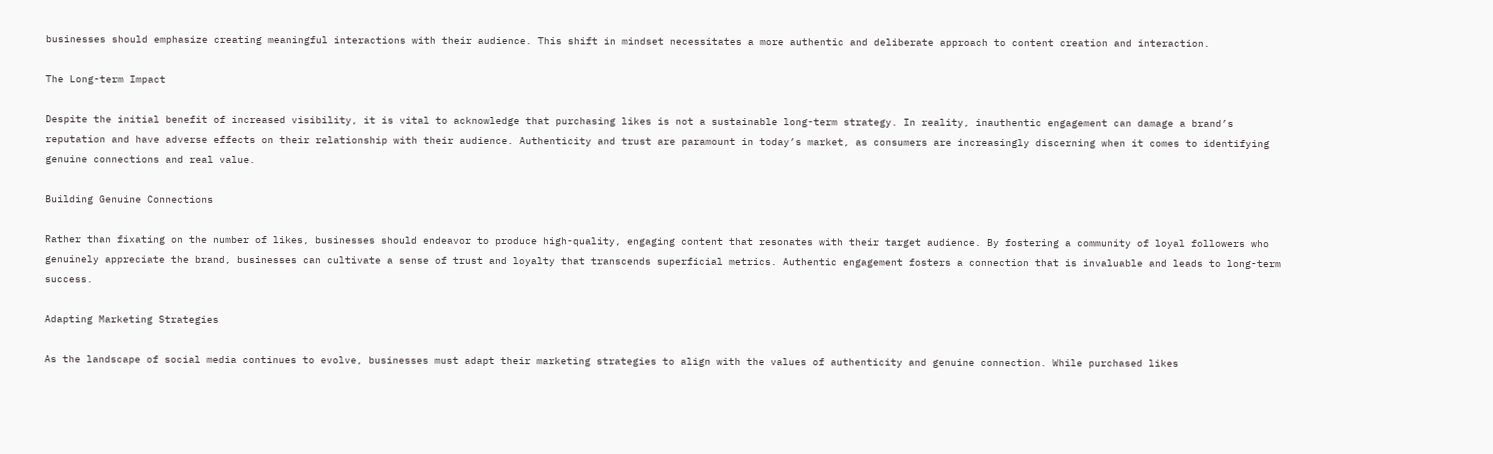businesses should emphasize creating meaningful interactions with their audience. This shift in mindset necessitates a more authentic and deliberate approach to content creation and interaction.

The Long-term Impact

Despite the initial benefit of increased visibility, it is vital to acknowledge that purchasing likes is not a sustainable long-term strategy. In reality, inauthentic engagement can damage a brand’s reputation and have adverse effects on their relationship with their audience. Authenticity and trust are paramount in today’s market, as consumers are increasingly discerning when it comes to identifying genuine connections and real value.

Building Genuine Connections

Rather than fixating on the number of likes, businesses should endeavor to produce high-quality, engaging content that resonates with their target audience. By fostering a community of loyal followers who genuinely appreciate the brand, businesses can cultivate a sense of trust and loyalty that transcends superficial metrics. Authentic engagement fosters a connection that is invaluable and leads to long-term success.

Adapting Marketing Strategies

As the landscape of social media continues to evolve, businesses must adapt their marketing strategies to align with the values of authenticity and genuine connection. While purchased likes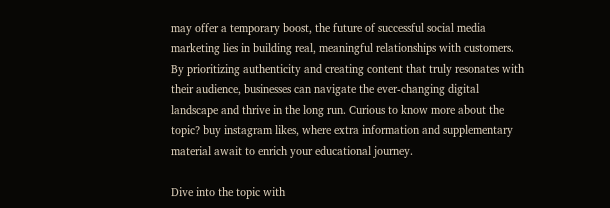may offer a temporary boost, the future of successful social media marketing lies in building real, meaningful relationships with customers. By prioritizing authenticity and creating content that truly resonates with their audience, businesses can navigate the ever-changing digital landscape and thrive in the long run. Curious to know more about the topic? buy instagram likes, where extra information and supplementary material await to enrich your educational journey.

Dive into the topic with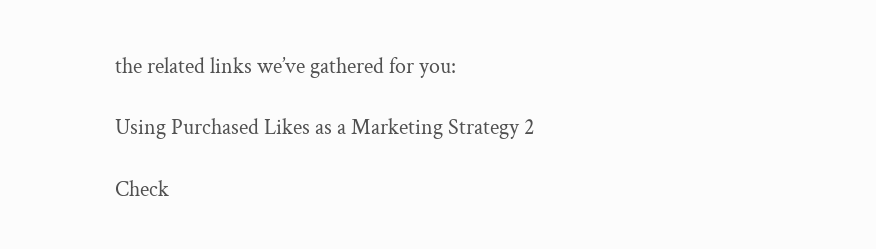the related links we’ve gathered for you:

Using Purchased Likes as a Marketing Strategy 2

Check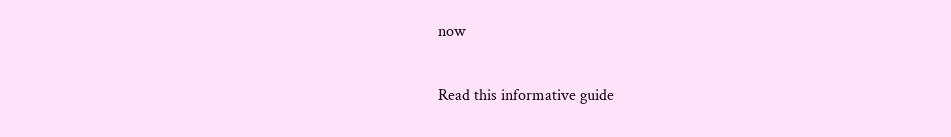now

Read this informative guide